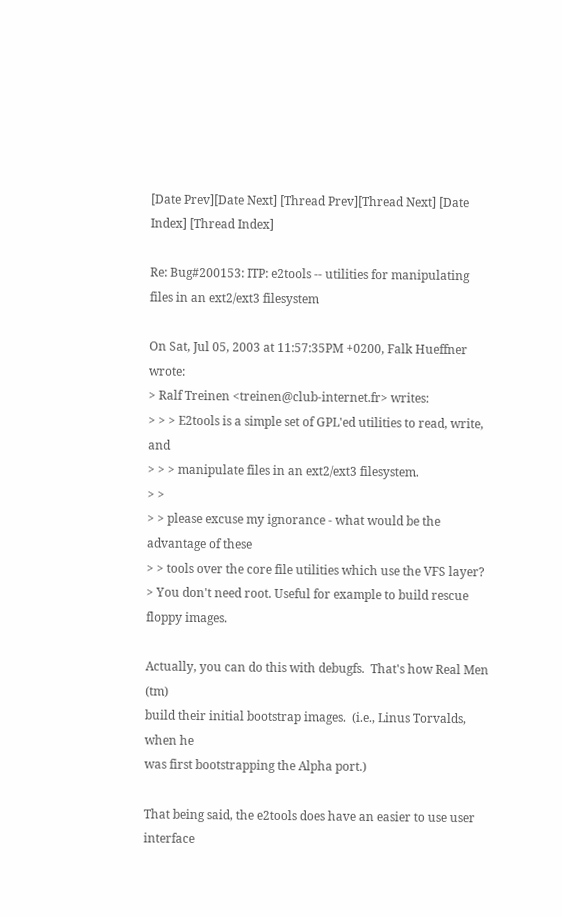[Date Prev][Date Next] [Thread Prev][Thread Next] [Date Index] [Thread Index]

Re: Bug#200153: ITP: e2tools -- utilities for manipulating files in an ext2/ext3 filesystem

On Sat, Jul 05, 2003 at 11:57:35PM +0200, Falk Hueffner wrote:
> Ralf Treinen <treinen@club-internet.fr> writes:
> > > E2tools is a simple set of GPL'ed utilities to read, write, and
> > > manipulate files in an ext2/ext3 filesystem.
> >
> > please excuse my ignorance - what would be the advantage of these
> > tools over the core file utilities which use the VFS layer?
> You don't need root. Useful for example to build rescue floppy images.

Actually, you can do this with debugfs.  That's how Real Men (tm)
build their initial bootstrap images.  (i.e., Linus Torvalds, when he
was first bootstrapping the Alpha port.)

That being said, the e2tools does have an easier to use user interface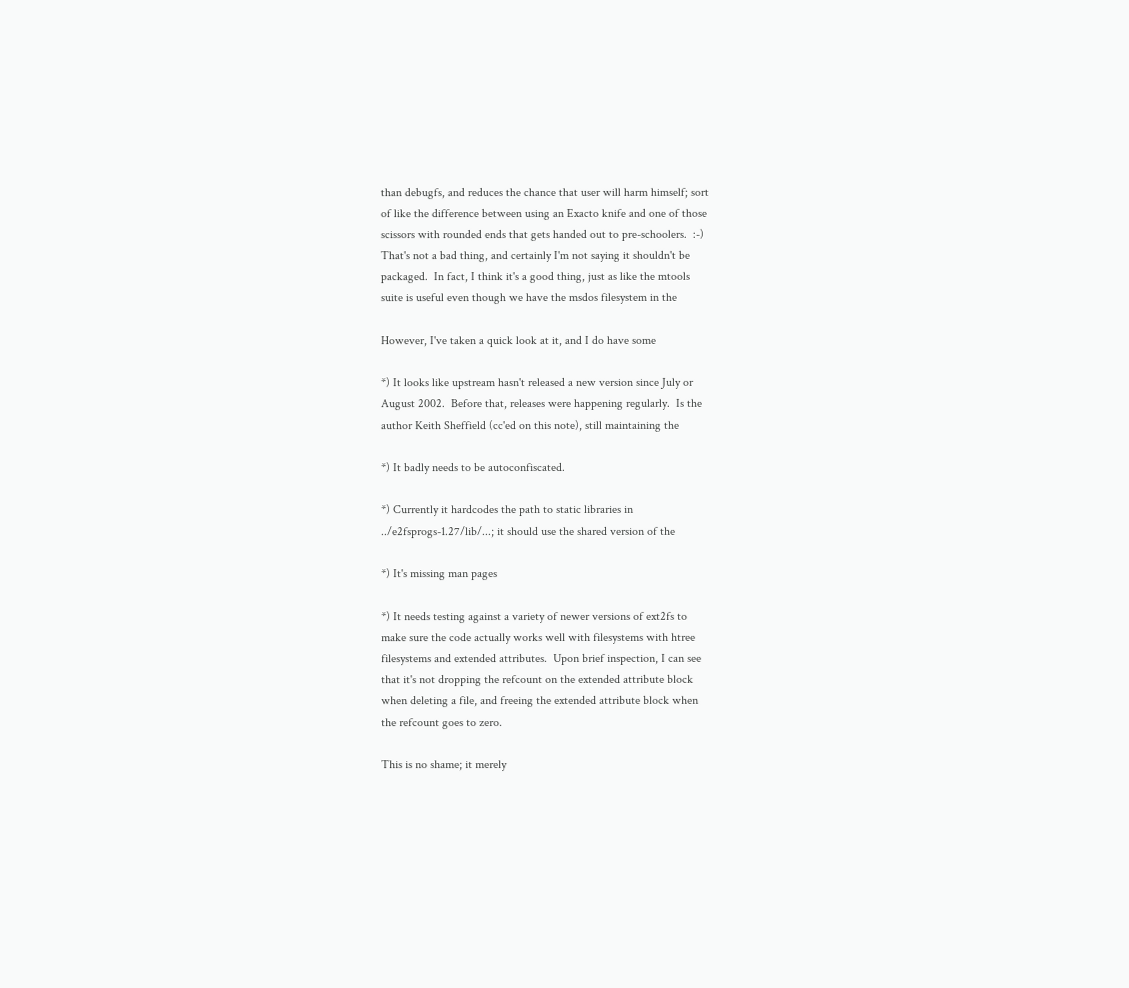than debugfs, and reduces the chance that user will harm himself; sort
of like the difference between using an Exacto knife and one of those
scissors with rounded ends that gets handed out to pre-schoolers.  :-)
That's not a bad thing, and certainly I'm not saying it shouldn't be
packaged.  In fact, I think it's a good thing, just as like the mtools
suite is useful even though we have the msdos filesystem in the

However, I've taken a quick look at it, and I do have some

*) It looks like upstream hasn't released a new version since July or
August 2002.  Before that, releases were happening regularly.  Is the
author Keith Sheffield (cc'ed on this note), still maintaining the

*) It badly needs to be autoconfiscated.

*) Currently it hardcodes the path to static libraries in
../e2fsprogs-1.27/lib/...; it should use the shared version of the

*) It's missing man pages

*) It needs testing against a variety of newer versions of ext2fs to
make sure the code actually works well with filesystems with htree
filesystems and extended attributes.  Upon brief inspection, I can see
that it's not dropping the refcount on the extended attribute block
when deleting a file, and freeing the extended attribute block when
the refcount goes to zero.

This is no shame; it merely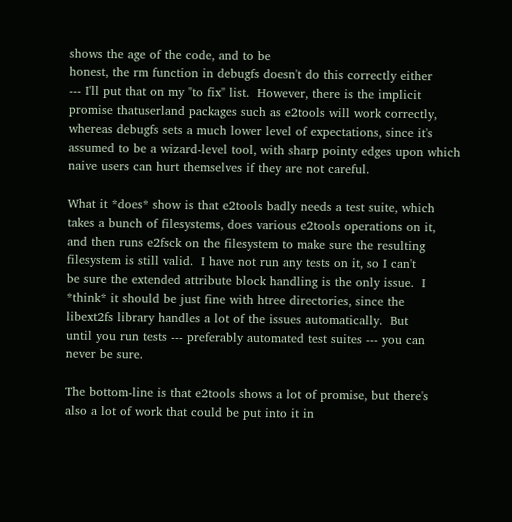shows the age of the code, and to be
honest, the rm function in debugfs doesn't do this correctly either
--- I'll put that on my "to fix" list.  However, there is the implicit
promise thatuserland packages such as e2tools will work correctly,
whereas debugfs sets a much lower level of expectations, since it's
assumed to be a wizard-level tool, with sharp pointy edges upon which
naive users can hurt themselves if they are not careful.

What it *does* show is that e2tools badly needs a test suite, which
takes a bunch of filesystems, does various e2tools operations on it,
and then runs e2fsck on the filesystem to make sure the resulting
filesystem is still valid.  I have not run any tests on it, so I can't
be sure the extended attribute block handling is the only issue.  I
*think* it should be just fine with htree directories, since the
libext2fs library handles a lot of the issues automatically.  But
until you run tests --- preferably automated test suites --- you can
never be sure.

The bottom-line is that e2tools shows a lot of promise, but there's
also a lot of work that could be put into it in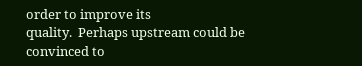order to improve its
quality.  Perhaps upstream could be convinced to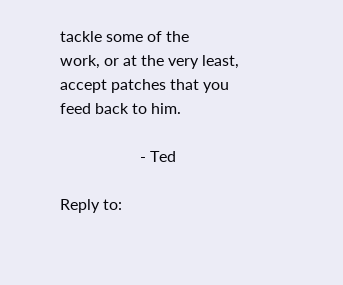tackle some of the
work, or at the very least, accept patches that you feed back to him.

                    - Ted

Reply to: